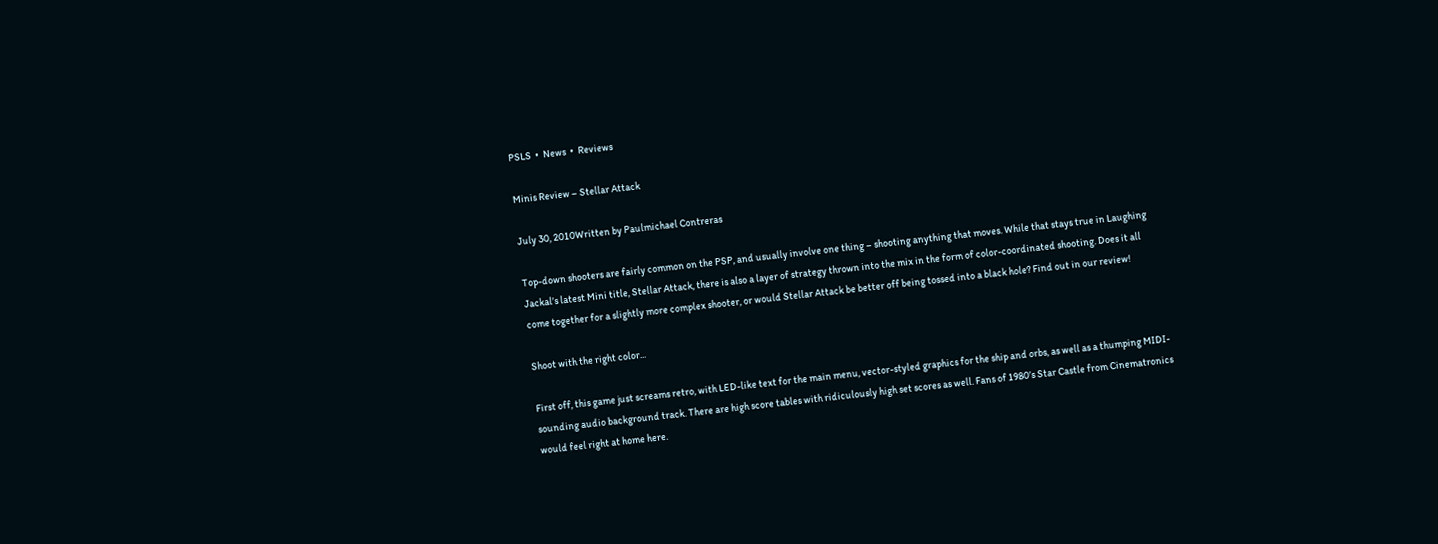PSLS  •  News  •  Reviews

Minis Review – Stellar Attack

July 30, 2010Written by Paulmichael Contreras

Top-down shooters are fairly common on the PSP, and usually involve one thing – shooting anything that moves. While that stays true in Laughing Jackal’s latest Mini title, Stellar Attack, there is also a layer of strategy thrown into the mix in the form of color-coordinated shooting. Does it all come together for a slightly more complex shooter, or would Stellar Attack be better off being tossed into a black hole? Find out in our review!

Shoot with the right color...

First off, this game just screams retro, with LED-like text for the main menu, vector-styled graphics for the ship and orbs, as well as a thumping MIDI-sounding audio background track. There are high score tables with ridiculously high set scores as well. Fans of 1980’s Star Castle from Cinematronics would feel right at home here.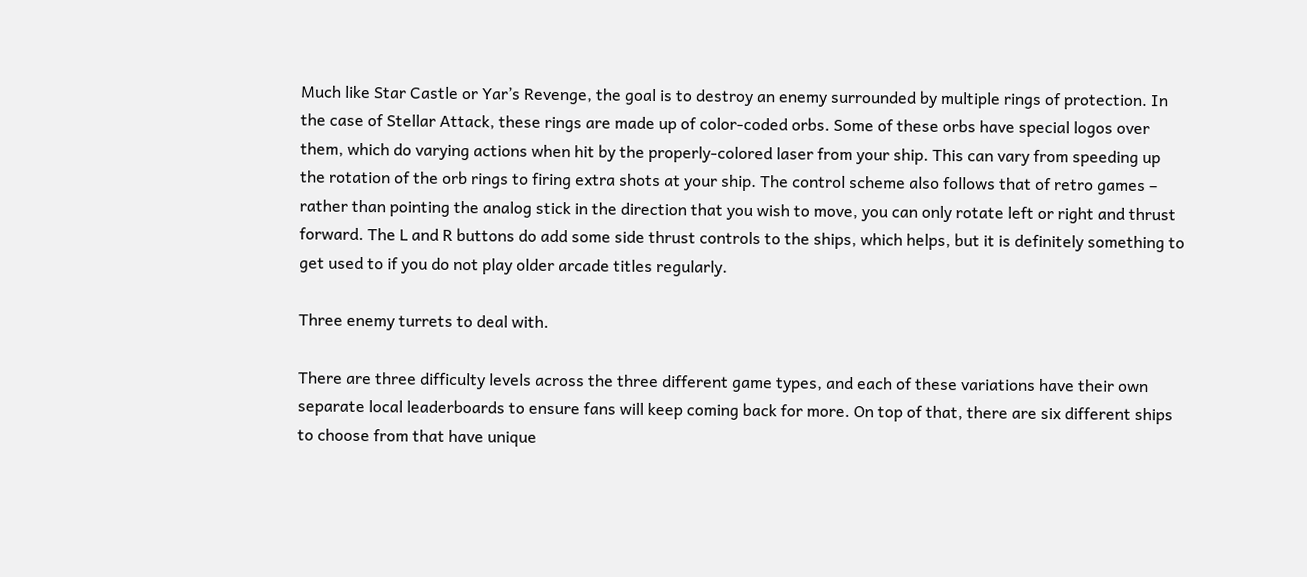Much like Star Castle or Yar’s Revenge, the goal is to destroy an enemy surrounded by multiple rings of protection. In the case of Stellar Attack, these rings are made up of color-coded orbs. Some of these orbs have special logos over them, which do varying actions when hit by the properly-colored laser from your ship. This can vary from speeding up the rotation of the orb rings to firing extra shots at your ship. The control scheme also follows that of retro games – rather than pointing the analog stick in the direction that you wish to move, you can only rotate left or right and thrust forward. The L and R buttons do add some side thrust controls to the ships, which helps, but it is definitely something to get used to if you do not play older arcade titles regularly.

Three enemy turrets to deal with.

There are three difficulty levels across the three different game types, and each of these variations have their own separate local leaderboards to ensure fans will keep coming back for more. On top of that, there are six different ships to choose from that have unique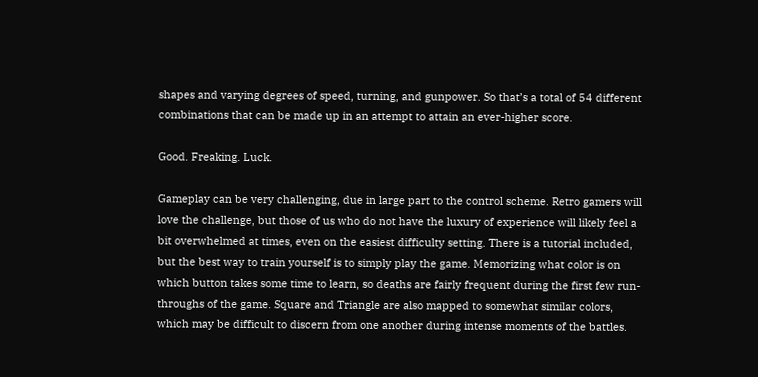shapes and varying degrees of speed, turning, and gunpower. So that’s a total of 54 different combinations that can be made up in an attempt to attain an ever-higher score.

Good. Freaking. Luck.

Gameplay can be very challenging, due in large part to the control scheme. Retro gamers will love the challenge, but those of us who do not have the luxury of experience will likely feel a bit overwhelmed at times, even on the easiest difficulty setting. There is a tutorial included, but the best way to train yourself is to simply play the game. Memorizing what color is on which button takes some time to learn, so deaths are fairly frequent during the first few run-throughs of the game. Square and Triangle are also mapped to somewhat similar colors, which may be difficult to discern from one another during intense moments of the battles.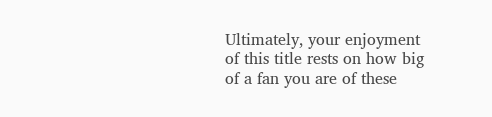Ultimately, your enjoyment of this title rests on how big of a fan you are of these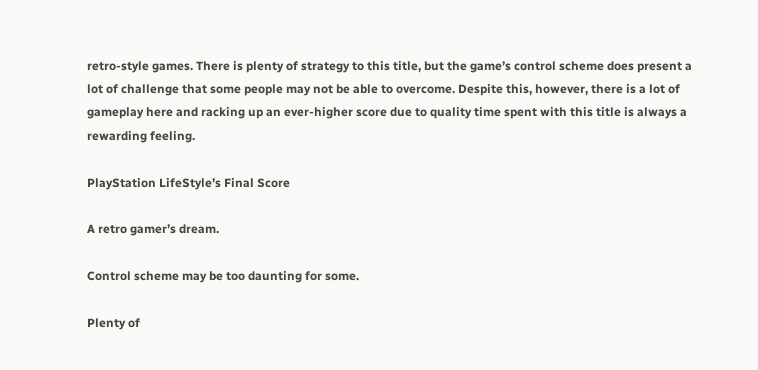retro-style games. There is plenty of strategy to this title, but the game’s control scheme does present a lot of challenge that some people may not be able to overcome. Despite this, however, there is a lot of gameplay here and racking up an ever-higher score due to quality time spent with this title is always a rewarding feeling.

PlayStation LifeStyle’s Final Score

A retro gamer’s dream.

Control scheme may be too daunting for some.

Plenty of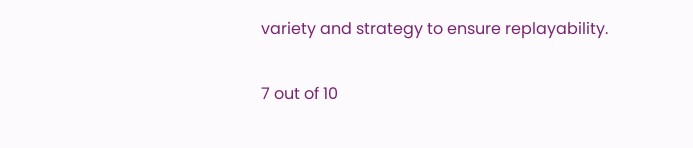variety and strategy to ensure replayability.

7 out of 10